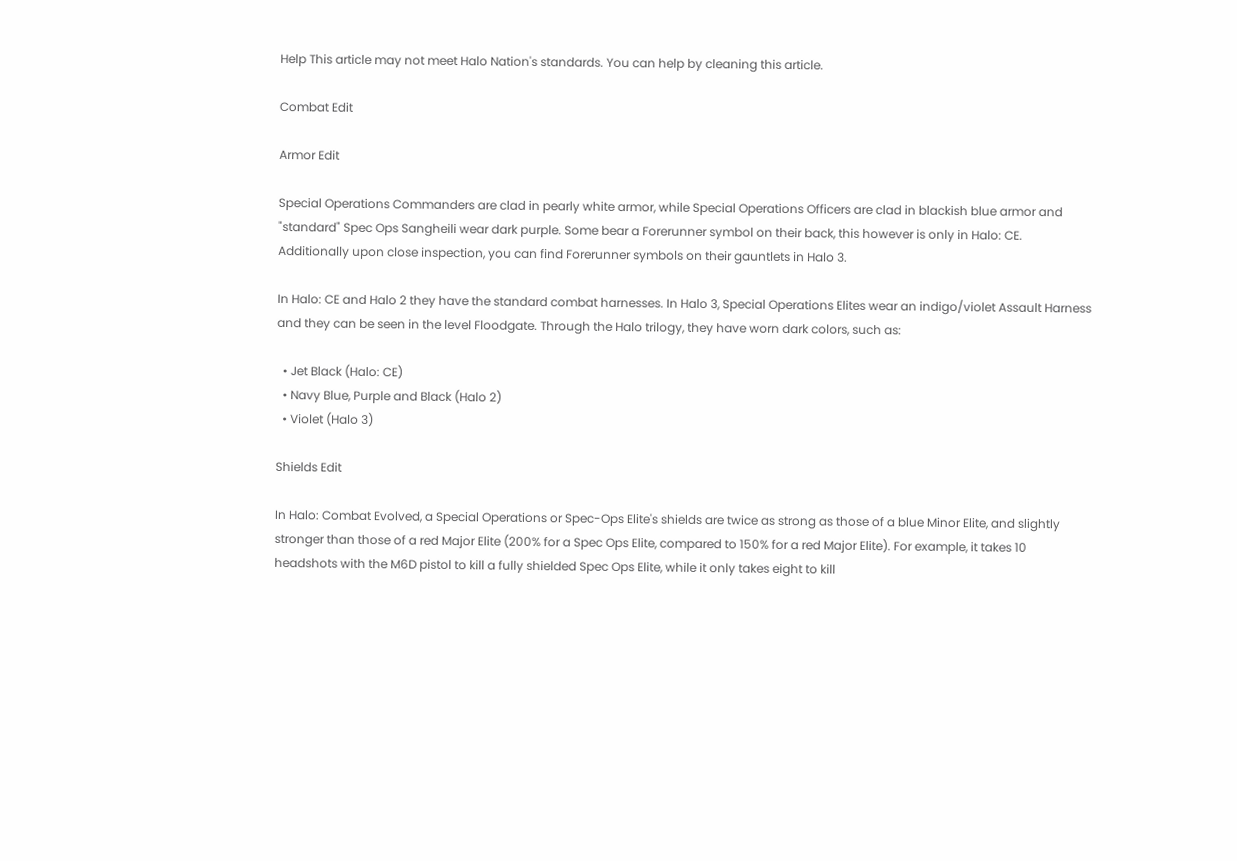Help This article may not meet Halo Nation's standards. You can help by cleaning this article.

Combat Edit

Armor Edit

Special Operations Commanders are clad in pearly white armor, while Special Operations Officers are clad in blackish blue armor and "standard" Spec Ops Sangheili wear dark purple. Some bear a Forerunner symbol on their back, this however is only in Halo: CE. Additionally upon close inspection, you can find Forerunner symbols on their gauntlets in Halo 3.

In Halo: CE and Halo 2 they have the standard combat harnesses. In Halo 3, Special Operations Elites wear an indigo/violet Assault Harness and they can be seen in the level Floodgate. Through the Halo trilogy, they have worn dark colors, such as:

  • Jet Black (Halo: CE)
  • Navy Blue, Purple and Black (Halo 2)
  • Violet (Halo 3)

Shields Edit

In Halo: Combat Evolved, a Special Operations or Spec-Ops Elite's shields are twice as strong as those of a blue Minor Elite, and slightly stronger than those of a red Major Elite (200% for a Spec Ops Elite, compared to 150% for a red Major Elite). For example, it takes 10 headshots with the M6D pistol to kill a fully shielded Spec Ops Elite, while it only takes eight to kill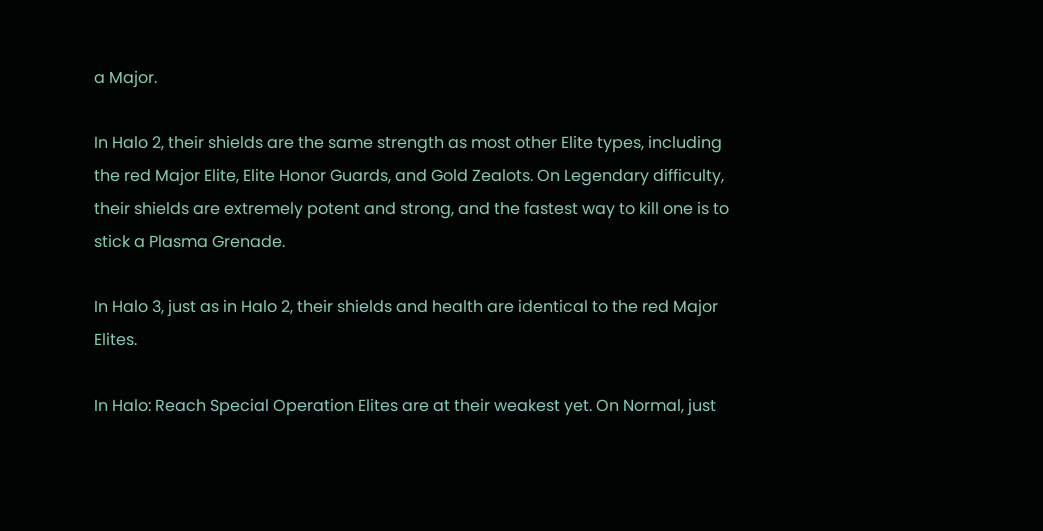a Major.

In Halo 2, their shields are the same strength as most other Elite types, including the red Major Elite, Elite Honor Guards, and Gold Zealots. On Legendary difficulty, their shields are extremely potent and strong, and the fastest way to kill one is to stick a Plasma Grenade.

In Halo 3, just as in Halo 2, their shields and health are identical to the red Major Elites.

In Halo: Reach Special Operation Elites are at their weakest yet. On Normal, just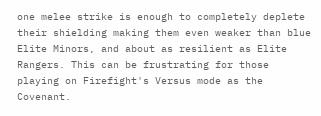one melee strike is enough to completely deplete their shielding making them even weaker than blue Elite Minors, and about as resilient as Elite Rangers. This can be frustrating for those playing on Firefight's Versus mode as the Covenant.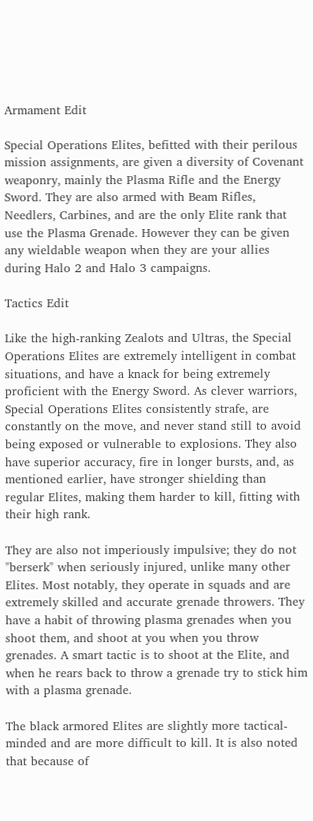Armament Edit

Special Operations Elites, befitted with their perilous mission assignments, are given a diversity of Covenant weaponry, mainly the Plasma Rifle and the Energy Sword. They are also armed with Beam Rifles, Needlers, Carbines, and are the only Elite rank that use the Plasma Grenade. However they can be given any wieldable weapon when they are your allies during Halo 2 and Halo 3 campaigns.

Tactics Edit

Like the high-ranking Zealots and Ultras, the Special Operations Elites are extremely intelligent in combat situations, and have a knack for being extremely proficient with the Energy Sword. As clever warriors, Special Operations Elites consistently strafe, are constantly on the move, and never stand still to avoid being exposed or vulnerable to explosions. They also have superior accuracy, fire in longer bursts, and, as mentioned earlier, have stronger shielding than regular Elites, making them harder to kill, fitting with their high rank.

They are also not imperiously impulsive; they do not "berserk" when seriously injured, unlike many other Elites. Most notably, they operate in squads and are extremely skilled and accurate grenade throwers. They have a habit of throwing plasma grenades when you shoot them, and shoot at you when you throw grenades. A smart tactic is to shoot at the Elite, and when he rears back to throw a grenade try to stick him with a plasma grenade.

The black armored Elites are slightly more tactical-minded and are more difficult to kill. It is also noted that because of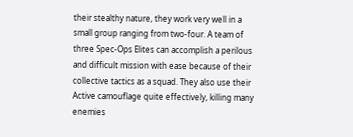their stealthy nature, they work very well in a small group ranging from two-four. A team of three Spec-Ops Elites can accomplish a perilous and difficult mission with ease because of their collective tactics as a squad. They also use their Active camouflage quite effectively, killing many enemies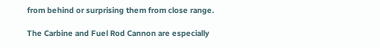from behind or surprising them from close range.

The Carbine and Fuel Rod Cannon are especially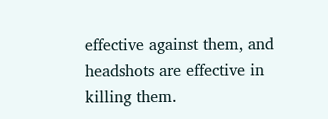effective against them, and headshots are effective in killing them.